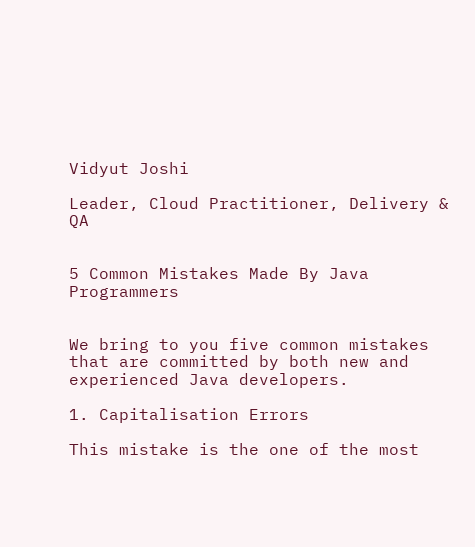Vidyut Joshi

Leader, Cloud Practitioner, Delivery & QA


5 Common Mistakes Made By Java Programmers


We bring to you five common mistakes that are committed by both new and experienced Java developers.

1. Capitalisation Errors

This mistake is the one of the most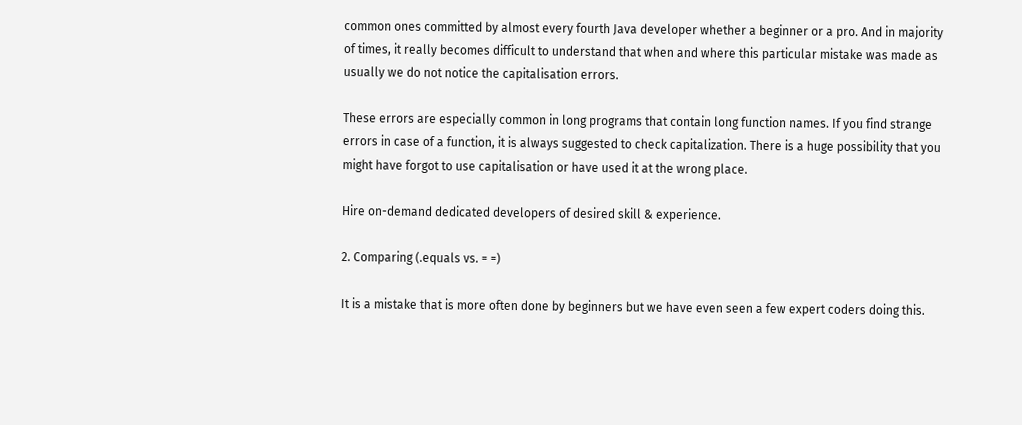common ones committed by almost every fourth Java developer whether a beginner or a pro. And in majority of times, it really becomes difficult to understand that when and where this particular mistake was made as usually we do not notice the capitalisation errors.

These errors are especially common in long programs that contain long function names. If you find strange errors in case of a function, it is always suggested to check capitalization. There is a huge possibility that you might have forgot to use capitalisation or have used it at the wrong place.

Hire on-demand dedicated developers of desired skill & experience.

2. Comparing (.equals vs. = =)

It is a mistake that is more often done by beginners but we have even seen a few expert coders doing this.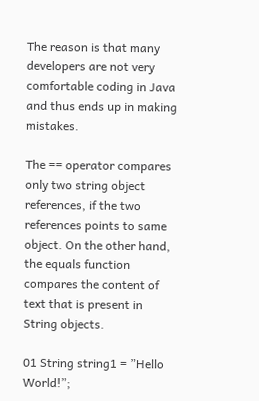The reason is that many developers are not very comfortable coding in Java and thus ends up in making mistakes.

The == operator compares only two string object references, if the two references points to same object. On the other hand, the equals function compares the content of text that is present in String objects.

01 String string1 = ”Hello World!”;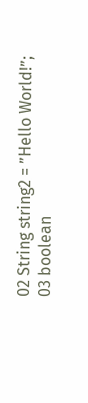02 String string2 = ”Hello World!”;
03 boolean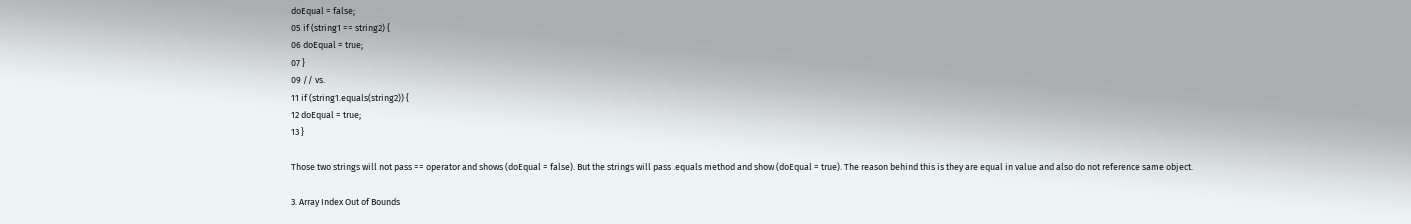doEqual = false;
05 if (string1 == string2) {
06 doEqual = true;
07 }
09 // vs.
11 if (string1.equals(string2)) {
12 doEqual = true;
13 }

Those two strings will not pass == operator and shows (doEqual = false). But the strings will pass .equals method and show (doEqual = true). The reason behind this is they are equal in value and also do not reference same object.

3. Array Index Out of Bounds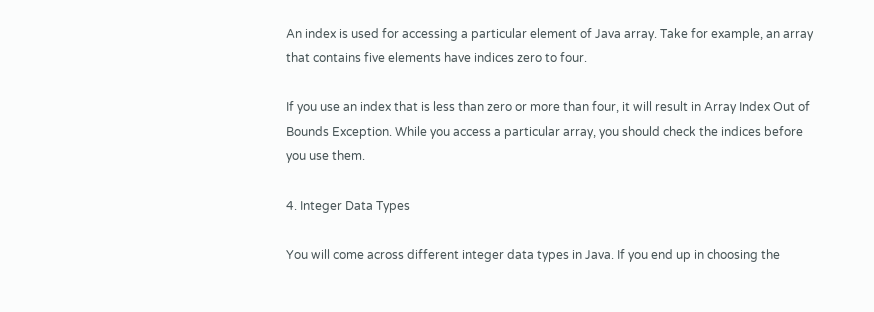An index is used for accessing a particular element of Java array. Take for example, an array that contains five elements have indices zero to four.

If you use an index that is less than zero or more than four, it will result in Array Index Out of Bounds Exception. While you access a particular array, you should check the indices before you use them.

4. Integer Data Types

You will come across different integer data types in Java. If you end up in choosing the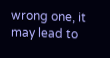wrong one, it may lead to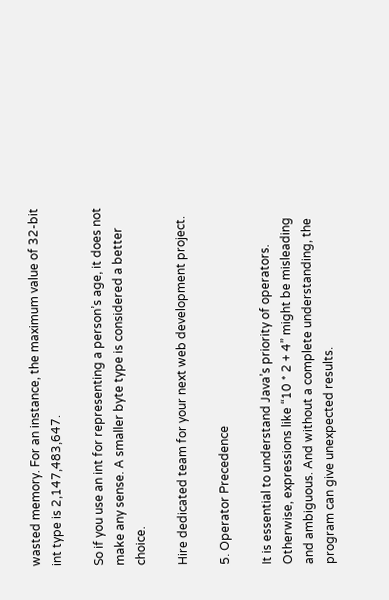wasted memory. For an instance, the maximum value of 32-bit int type is 2,147,483,647.

So if you use an int for representing a person’s age, it does not make any sense. A smaller byte type is considered a better choice.

Hire dedicated team for your next web development project.

5. Operator Precedence

It is essential to understand Java’s priority of operators. Otherwise, expressions like “10 * 2 + 4” might be misleading and ambiguous. And without a complete understanding, the program can give unexpected results.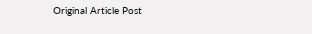Original Article Post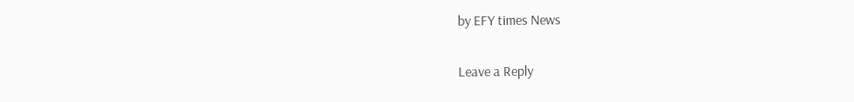by EFY times News

Leave a Reply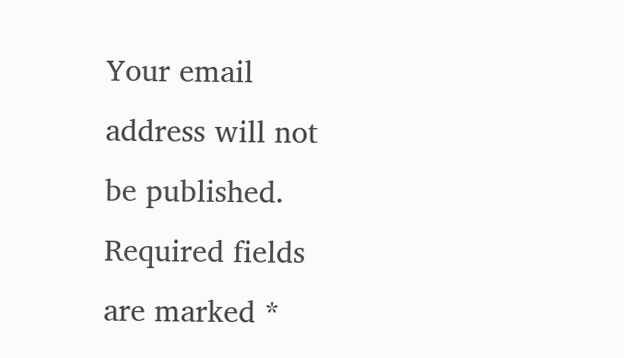Your email address will not be published. Required fields are marked *